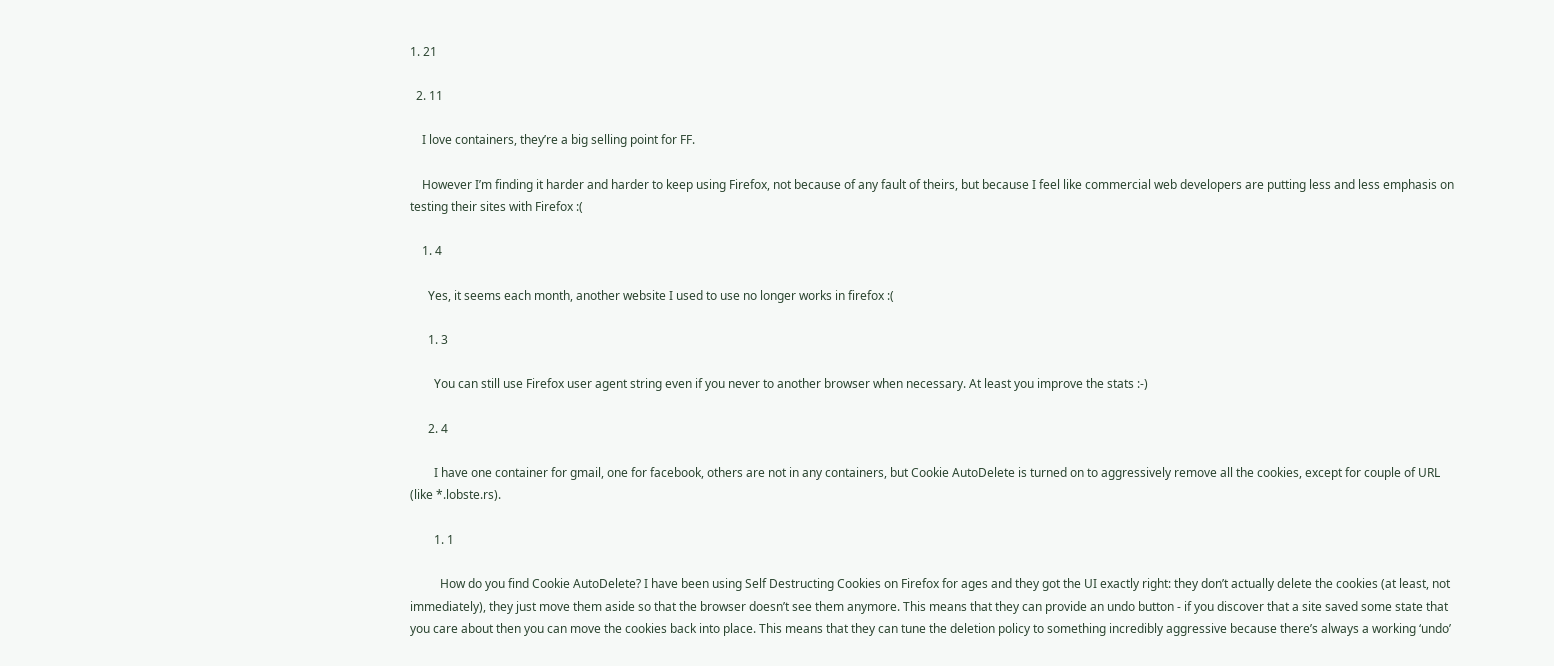1. 21

  2. 11

    I love containers, they’re a big selling point for FF.

    However I’m finding it harder and harder to keep using Firefox, not because of any fault of theirs, but because I feel like commercial web developers are putting less and less emphasis on testing their sites with Firefox :(

    1. 4

      Yes, it seems each month, another website I used to use no longer works in firefox :(

      1. 3

        You can still use Firefox user agent string even if you never to another browser when necessary. At least you improve the stats :-)

      2. 4

        I have one container for gmail, one for facebook, others are not in any containers, but Cookie AutoDelete is turned on to aggressively remove all the cookies, except for couple of URL (like *.lobste.rs).

        1. 1

          How do you find Cookie AutoDelete? I have been using Self Destructing Cookies on Firefox for ages and they got the UI exactly right: they don’t actually delete the cookies (at least, not immediately), they just move them aside so that the browser doesn’t see them anymore. This means that they can provide an undo button - if you discover that a site saved some state that you care about then you can move the cookies back into place. This means that they can tune the deletion policy to something incredibly aggressive because there’s always a working ‘undo’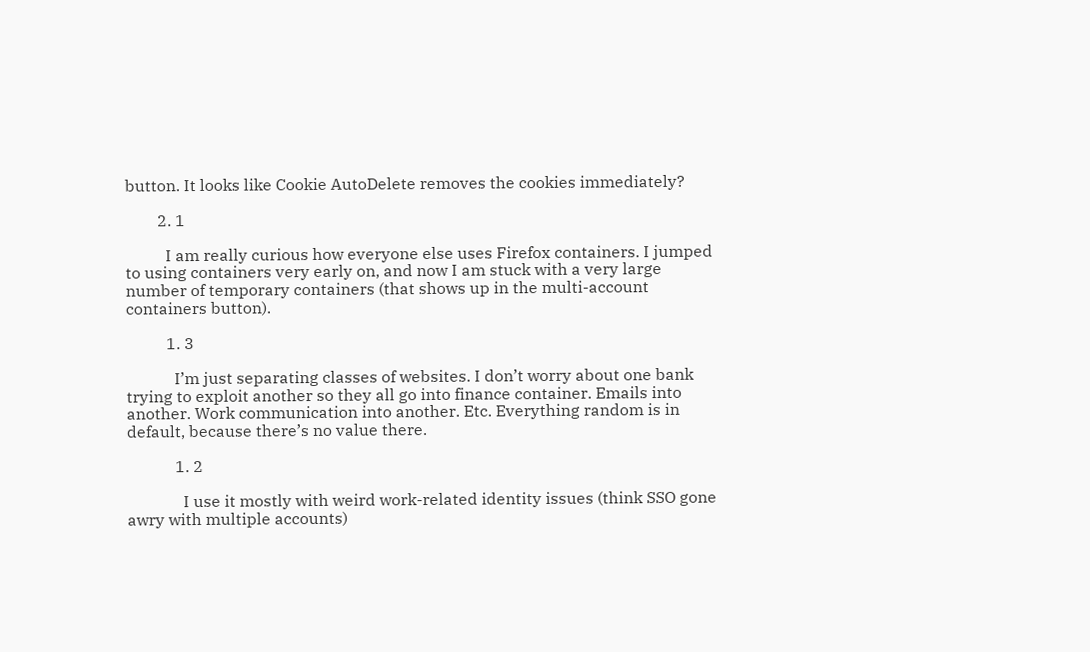button. It looks like Cookie AutoDelete removes the cookies immediately?

        2. 1

          I am really curious how everyone else uses Firefox containers. I jumped to using containers very early on, and now I am stuck with a very large number of temporary containers (that shows up in the multi-account containers button).

          1. 3

            I’m just separating classes of websites. I don’t worry about one bank trying to exploit another so they all go into finance container. Emails into another. Work communication into another. Etc. Everything random is in default, because there’s no value there.

            1. 2

              I use it mostly with weird work-related identity issues (think SSO gone awry with multiple accounts)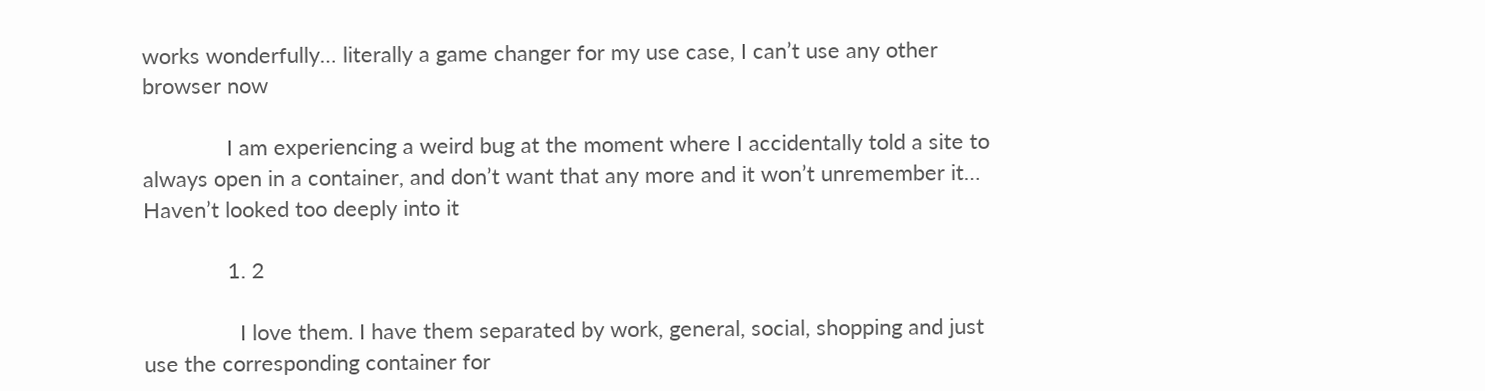works wonderfully… literally a game changer for my use case, I can’t use any other browser now

              I am experiencing a weird bug at the moment where I accidentally told a site to always open in a container, and don’t want that any more and it won’t unremember it… Haven’t looked too deeply into it

              1. 2

                I love them. I have them separated by work, general, social, shopping and just use the corresponding container for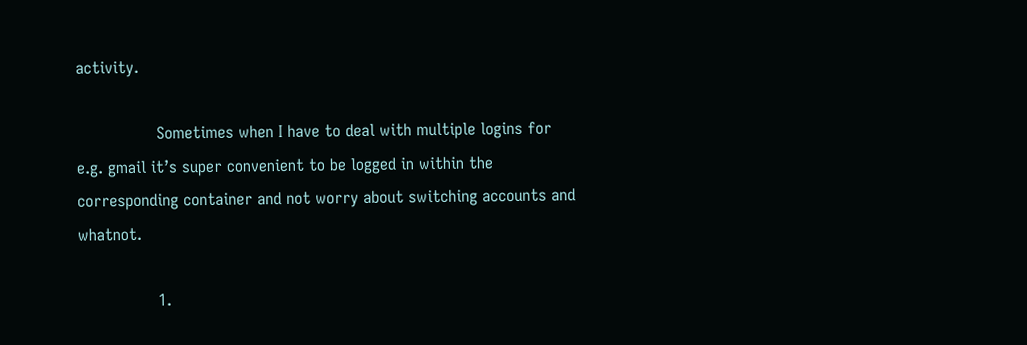activity.

                Sometimes when I have to deal with multiple logins for e.g. gmail it’s super convenient to be logged in within the corresponding container and not worry about switching accounts and whatnot.

                1.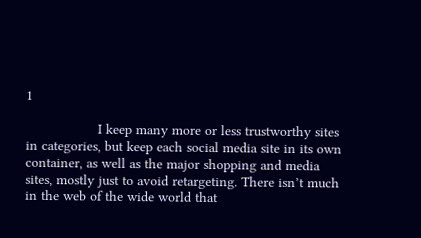1

                  I keep many more or less trustworthy sites in categories, but keep each social media site in its own container, as well as the major shopping and media sites, mostly just to avoid retargeting. There isn’t much in the web of the wide world that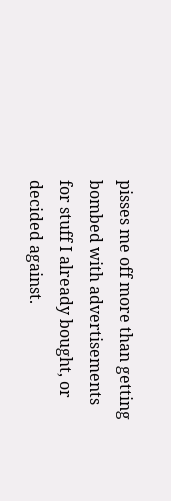pisses me off more than getting bombed with advertisements for stuff I already bought, or decided against.